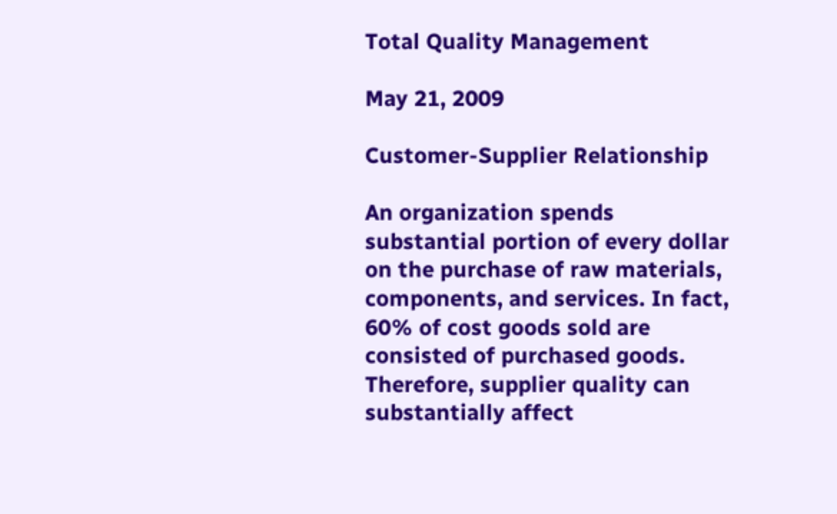Total Quality Management

May 21, 2009

Customer-Supplier Relationship

An organization spends substantial portion of every dollar on the purchase of raw materials, components, and services. In fact, 60% of cost goods sold are consisted of purchased goods. Therefore, supplier quality can substantially affect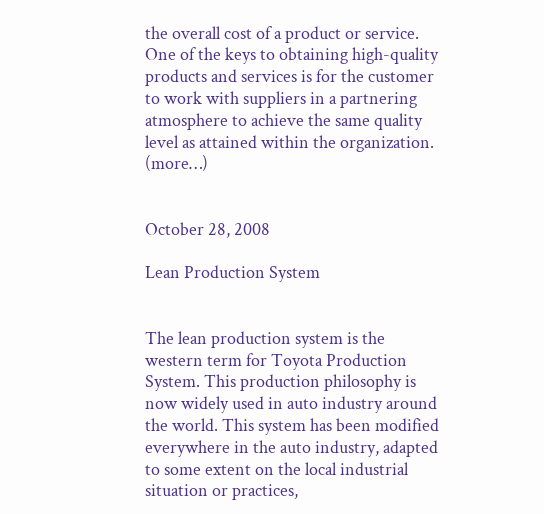the overall cost of a product or service. One of the keys to obtaining high-quality products and services is for the customer to work with suppliers in a partnering atmosphere to achieve the same quality level as attained within the organization. (more…)


October 28, 2008

Lean Production System


The lean production system is the western term for Toyota Production System. This production philosophy is now widely used in auto industry around the world. This system has been modified everywhere in the auto industry, adapted to some extent on the local industrial situation or practices,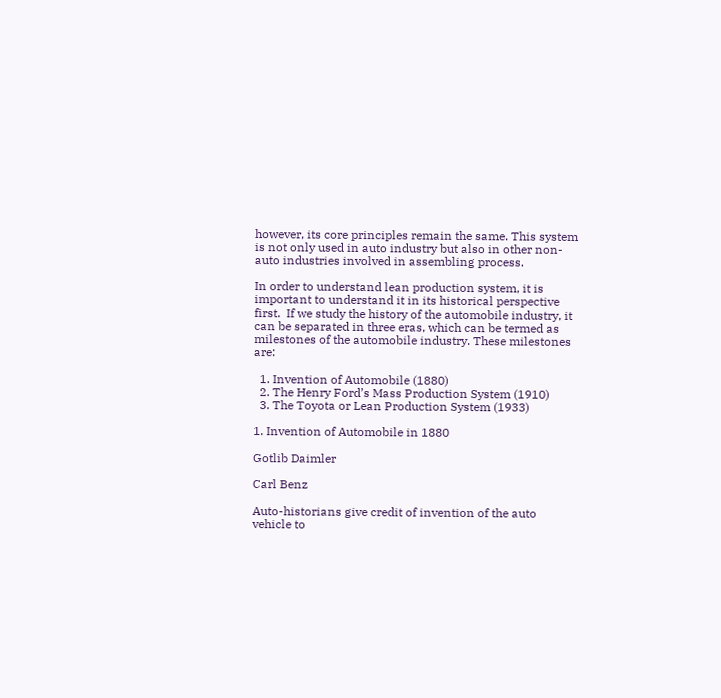however, its core principles remain the same. This system is not only used in auto industry but also in other non-auto industries involved in assembling process.

In order to understand lean production system, it is important to understand it in its historical perspective first.  If we study the history of the automobile industry, it can be separated in three eras, which can be termed as milestones of the automobile industry. These milestones are:

  1. Invention of Automobile (1880)
  2. The Henry Ford’s Mass Production System (1910)
  3. The Toyota or Lean Production System (1933)

1. Invention of Automobile in 1880

Gotlib Daimler

Carl Benz

Auto-historians give credit of invention of the auto vehicle to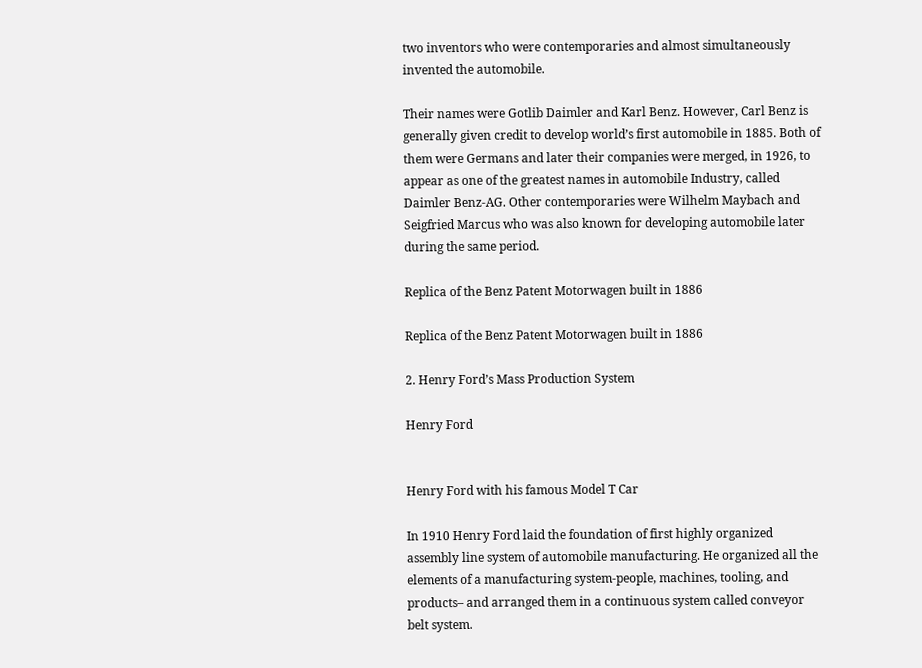two inventors who were contemporaries and almost simultaneously invented the automobile.

Their names were Gotlib Daimler and Karl Benz. However, Carl Benz is generally given credit to develop world’s first automobile in 1885. Both of them were Germans and later their companies were merged, in 1926, to appear as one of the greatest names in automobile Industry, called Daimler Benz-AG. Other contemporaries were Wilhelm Maybach and Seigfried Marcus who was also known for developing automobile later during the same period.

Replica of the Benz Patent Motorwagen built in 1886

Replica of the Benz Patent Motorwagen built in 1886

2. Henry Ford’s Mass Production System

Henry Ford


Henry Ford with his famous Model T Car

In 1910 Henry Ford laid the foundation of first highly organized assembly line system of automobile manufacturing. He organized all the elements of a manufacturing system-people, machines, tooling, and products– and arranged them in a continuous system called conveyor belt system.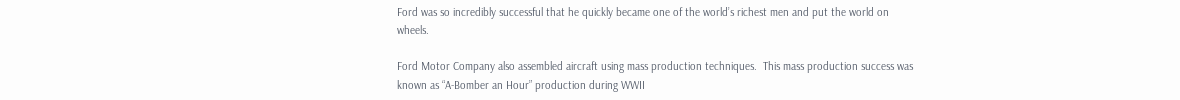Ford was so incredibly successful that he quickly became one of the world’s richest men and put the world on wheels.

Ford Motor Company also assembled aircraft using mass production techniques.  This mass production success was known as “A-Bomber an Hour” production during WWII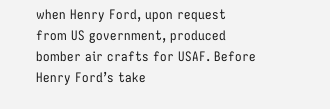when Henry Ford, upon request from US government, produced bomber air crafts for USAF. Before Henry Ford’s take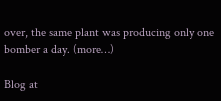over, the same plant was producing only one bomber a day. (more…)

Blog at